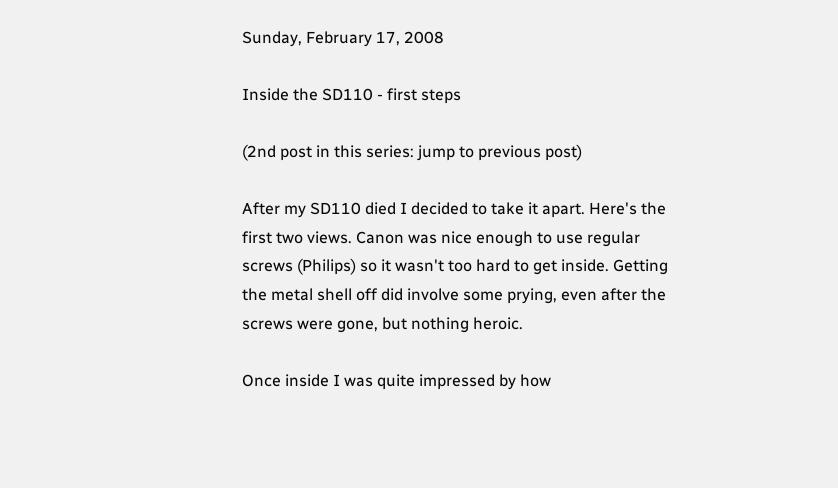Sunday, February 17, 2008

Inside the SD110 - first steps

(2nd post in this series: jump to previous post)

After my SD110 died I decided to take it apart. Here's the first two views. Canon was nice enough to use regular screws (Philips) so it wasn't too hard to get inside. Getting the metal shell off did involve some prying, even after the screws were gone, but nothing heroic.

Once inside I was quite impressed by how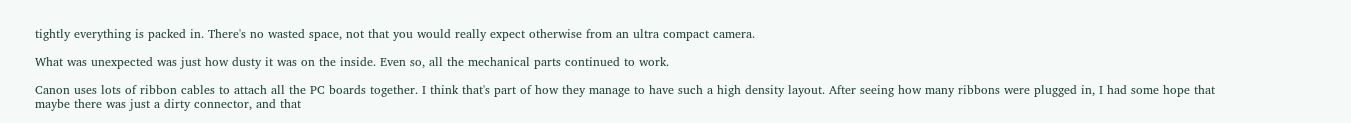tightly everything is packed in. There's no wasted space, not that you would really expect otherwise from an ultra compact camera.

What was unexpected was just how dusty it was on the inside. Even so, all the mechanical parts continued to work.

Canon uses lots of ribbon cables to attach all the PC boards together. I think that's part of how they manage to have such a high density layout. After seeing how many ribbons were plugged in, I had some hope that maybe there was just a dirty connector, and that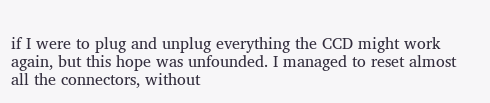if I were to plug and unplug everything the CCD might work again, but this hope was unfounded. I managed to reset almost all the connectors, without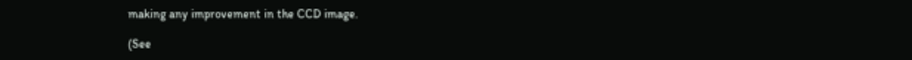making any improvement in the CCD image.

(See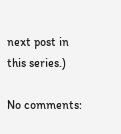next post in this series.)

No comments: